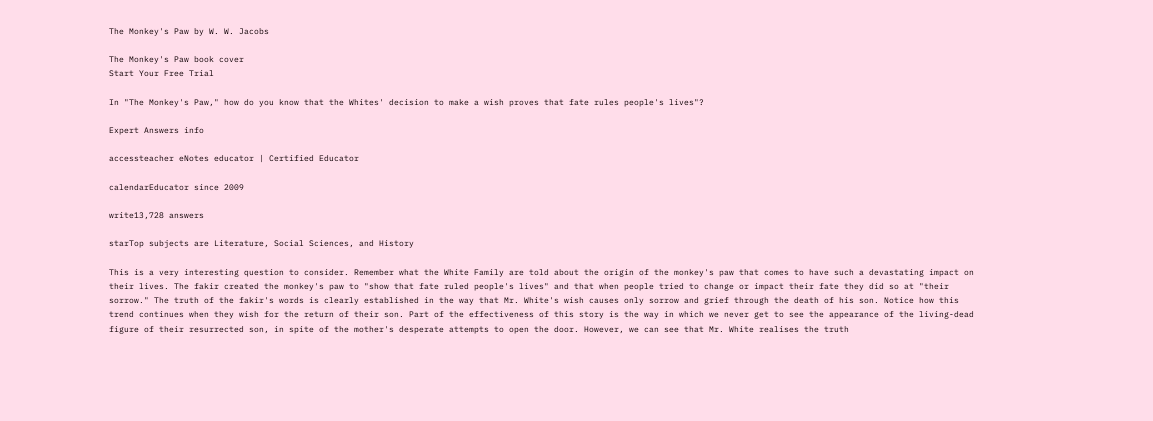The Monkey's Paw by W. W. Jacobs

The Monkey's Paw book cover
Start Your Free Trial

In "The Monkey's Paw," how do you know that the Whites' decision to make a wish proves that fate rules people's lives"?

Expert Answers info

accessteacher eNotes educator | Certified Educator

calendarEducator since 2009

write13,728 answers

starTop subjects are Literature, Social Sciences, and History

This is a very interesting question to consider. Remember what the White Family are told about the origin of the monkey's paw that comes to have such a devastating impact on their lives. The fakir created the monkey's paw to "show that fate ruled people's lives" and that when people tried to change or impact their fate they did so at "their sorrow." The truth of the fakir's words is clearly established in the way that Mr. White's wish causes only sorrow and grief through the death of his son. Notice how this trend continues when they wish for the return of their son. Part of the effectiveness of this story is the way in which we never get to see the appearance of the living-dead figure of their resurrected son, in spite of the mother's desperate attempts to open the door. However, we can see that Mr. White realises the truth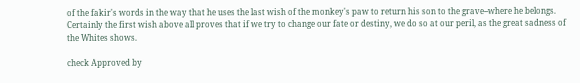of the fakir's words in the way that he uses the last wish of the monkey's paw to return his son to the grave--where he belongs. Certainly the first wish above all proves that if we try to change our fate or destiny, we do so at our peril, as the great sadness of the Whites shows.

check Approved by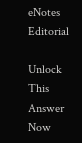eNotes Editorial

Unlock This Answer Now